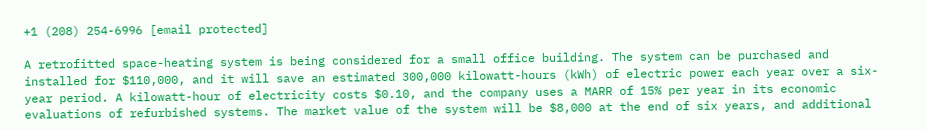+1 (208) 254-6996 [email protected]

A retrofitted space-heating system is being considered for a small office building. The system can be purchased and installed for $110,000, and it will save an estimated 300,000 kilowatt-hours (kWh) of electric power each year over a six-year period. A kilowatt-hour of electricity costs $0.10, and the company uses a MARR of 15% per year in its economic evaluations of refurbished systems. The market value of the system will be $8,000 at the end of six years, and additional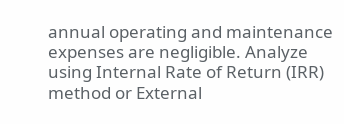annual operating and maintenance expenses are negligible. Analyze using Internal Rate of Return (IRR) method or External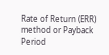Rate of Return (ERR) method or Payback Period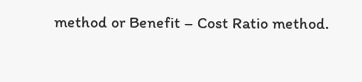method or Benefit – Cost Ratio method.